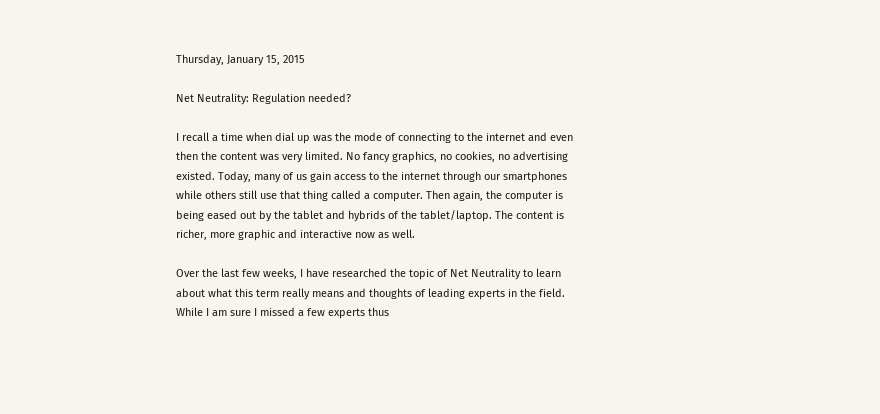Thursday, January 15, 2015

Net Neutrality: Regulation needed?

I recall a time when dial up was the mode of connecting to the internet and even then the content was very limited. No fancy graphics, no cookies, no advertising existed. Today, many of us gain access to the internet through our smartphones while others still use that thing called a computer. Then again, the computer is being eased out by the tablet and hybrids of the tablet/laptop. The content is richer, more graphic and interactive now as well.

Over the last few weeks, I have researched the topic of Net Neutrality to learn about what this term really means and thoughts of leading experts in the field. While I am sure I missed a few experts thus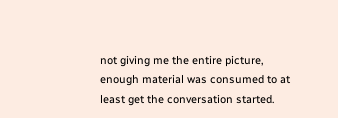not giving me the entire picture, enough material was consumed to at least get the conversation started.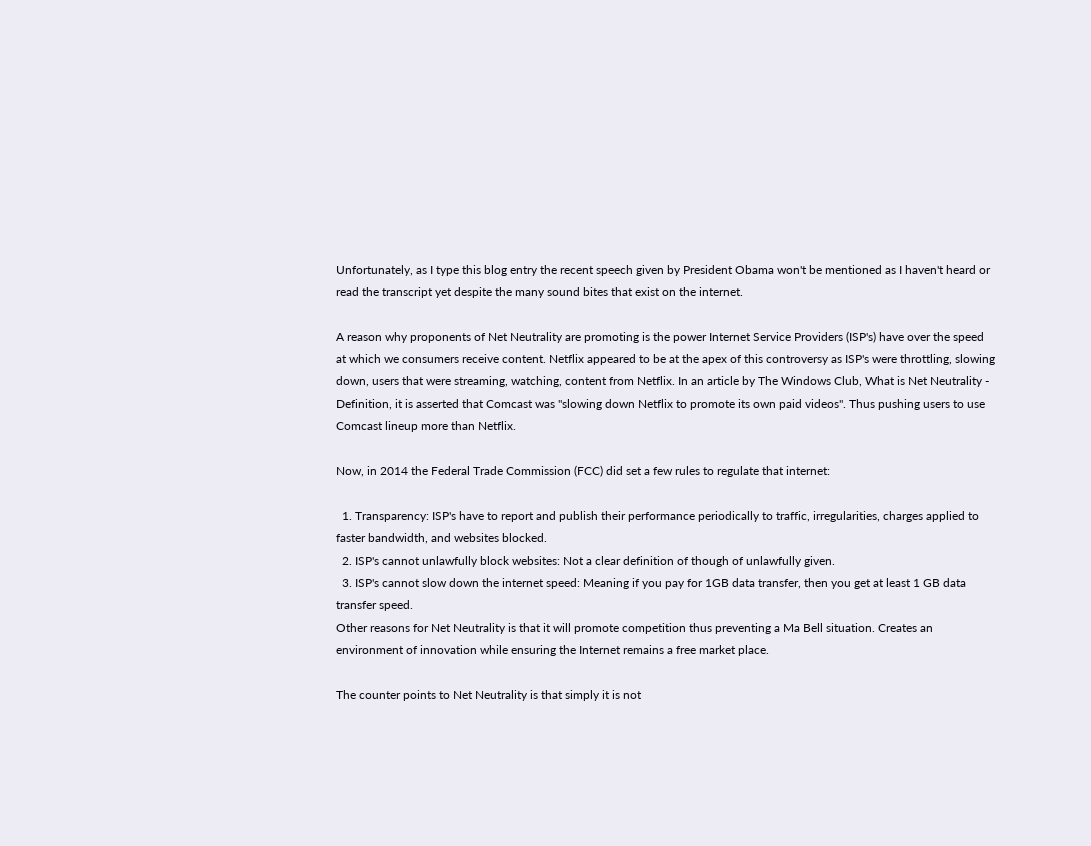Unfortunately, as I type this blog entry the recent speech given by President Obama won't be mentioned as I haven't heard or read the transcript yet despite the many sound bites that exist on the internet.

A reason why proponents of Net Neutrality are promoting is the power Internet Service Providers (ISP's) have over the speed at which we consumers receive content. Netflix appeared to be at the apex of this controversy as ISP's were throttling, slowing down, users that were streaming, watching, content from Netflix. In an article by The Windows Club, What is Net Neutrality - Definition, it is asserted that Comcast was "slowing down Netflix to promote its own paid videos". Thus pushing users to use Comcast lineup more than Netflix.

Now, in 2014 the Federal Trade Commission (FCC) did set a few rules to regulate that internet:

  1. Transparency: ISP's have to report and publish their performance periodically to traffic, irregularities, charges applied to faster bandwidth, and websites blocked.
  2. ISP's cannot unlawfully block websites: Not a clear definition of though of unlawfully given.
  3. ISP's cannot slow down the internet speed: Meaning if you pay for 1GB data transfer, then you get at least 1 GB data transfer speed.
Other reasons for Net Neutrality is that it will promote competition thus preventing a Ma Bell situation. Creates an environment of innovation while ensuring the Internet remains a free market place.

The counter points to Net Neutrality is that simply it is not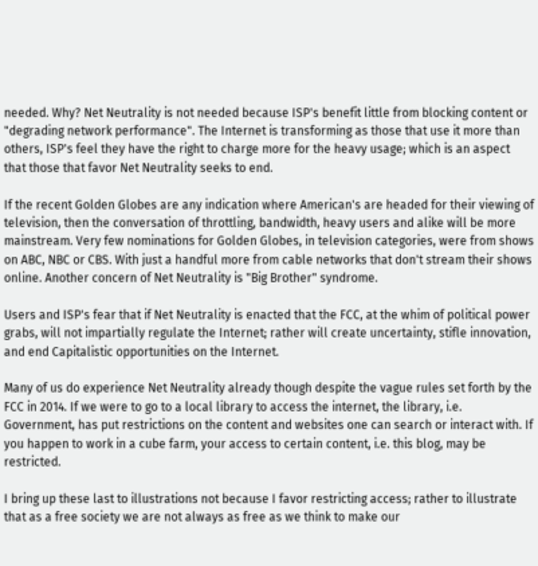needed. Why? Net Neutrality is not needed because ISP's benefit little from blocking content or "degrading network performance". The Internet is transforming as those that use it more than others, ISP's feel they have the right to charge more for the heavy usage; which is an aspect that those that favor Net Neutrality seeks to end.

If the recent Golden Globes are any indication where American's are headed for their viewing of television, then the conversation of throttling, bandwidth, heavy users and alike will be more mainstream. Very few nominations for Golden Globes, in television categories, were from shows on ABC, NBC or CBS. With just a handful more from cable networks that don't stream their shows online. Another concern of Net Neutrality is "Big Brother" syndrome.

Users and ISP's fear that if Net Neutrality is enacted that the FCC, at the whim of political power grabs, will not impartially regulate the Internet; rather will create uncertainty, stifle innovation, and end Capitalistic opportunities on the Internet.

Many of us do experience Net Neutrality already though despite the vague rules set forth by the FCC in 2014. If we were to go to a local library to access the internet, the library, i.e. Government, has put restrictions on the content and websites one can search or interact with. If you happen to work in a cube farm, your access to certain content, i.e. this blog, may be restricted.

I bring up these last to illustrations not because I favor restricting access; rather to illustrate that as a free society we are not always as free as we think to make our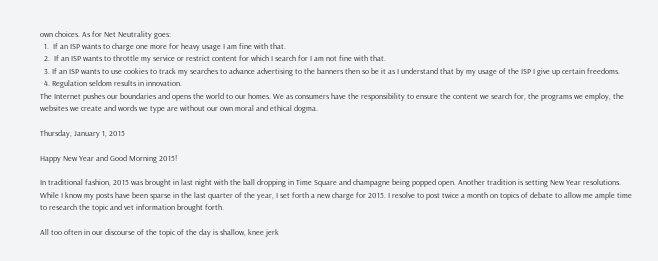own choices. As for Net Neutrality goes:
  1.  If an ISP wants to charge one more for heavy usage I am fine with that.
  2.  If an ISP wants to throttle my service or restrict content for which I search for I am not fine with that.
  3. If an ISP wants to use cookies to track my searches to advance advertising to the banners then so be it as I understand that by my usage of the ISP I give up certain freedoms.
  4. Regulation seldom results in innovation.
The Internet pushes our boundaries and opens the world to our homes. We as consumers have the responsibility to ensure the content we search for, the programs we employ, the websites we create and words we type are without our own moral and ethical dogma.

Thursday, January 1, 2015

Happy New Year and Good Morning 2015!

In traditional fashion, 2015 was brought in last night with the ball dropping in Time Square and champagne being popped open. Another tradition is setting New Year resolutions. While I know my posts have been sparse in the last quarter of the year, I set forth a new charge for 2015. I resolve to post twice a month on topics of debate to allow me ample time to research the topic and vet information brought forth.

All too often in our discourse of the topic of the day is shallow, knee jerk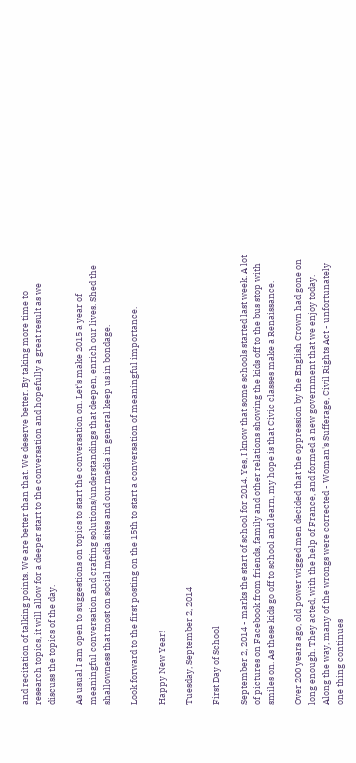and recitation of talking points. We are better than that. We deserve better. By taking more time to research topics, it will allow for a deeper start to the conversation and hopefully a great result as we discuss the topics of the day.

As usual I am open to suggestions on topics to start the conversation on. Let's make 2015 a year of meaningful conversation and crafting solutions/understandings that deepen, enrich our lives. Shed the shallowness that most on social media sites and our media in general keep us in bondage.

Look forward to the first posting on the 15th to start a conversation of meaningful importance.

Happy New Year!

Tuesday, September 2, 2014

First Day of School

September 2, 2014 - marks the start of school for 2014. Yes, I know that some schools started last week. A lot of pictures on Facebook from friends, family and other relations showing the kids off to the bus stop with smiles on. As these kids go off to school and learn, my hope is that Civic classes make a Renaissance.

Over 200 years ago, old power wigged men decided that the oppression by the English Crown had gone on long enough. They acted, with the help of France, and formed a new government that we enjoy today. Along the way, many of the wrongs were corrected - Woman's Sufferage, Civil Rights Act - unfortunately one thing continues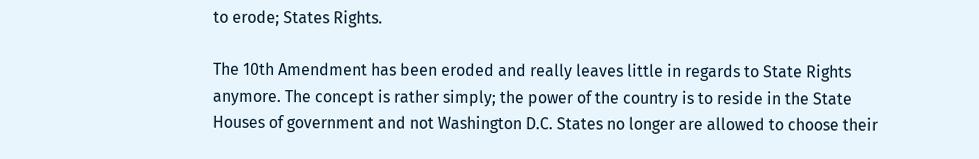to erode; States Rights.

The 10th Amendment has been eroded and really leaves little in regards to State Rights anymore. The concept is rather simply; the power of the country is to reside in the State Houses of government and not Washington D.C. States no longer are allowed to choose their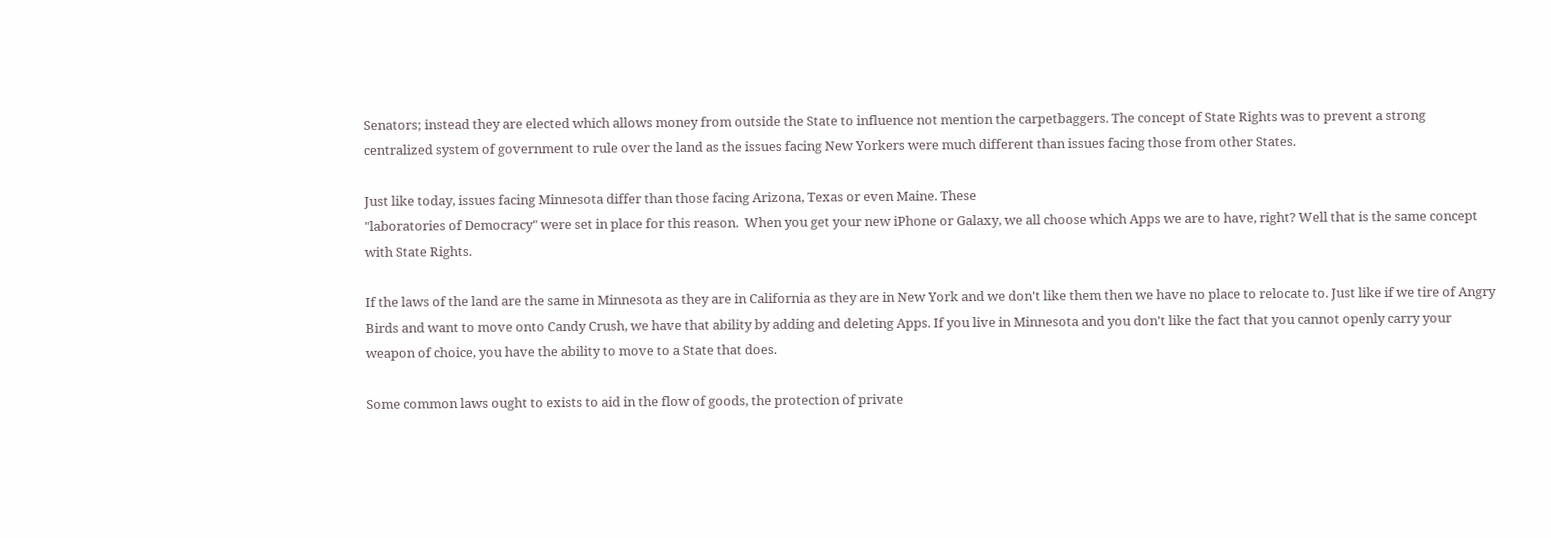Senators; instead they are elected which allows money from outside the State to influence not mention the carpetbaggers. The concept of State Rights was to prevent a strong centralized system of government to rule over the land as the issues facing New Yorkers were much different than issues facing those from other States.

Just like today, issues facing Minnesota differ than those facing Arizona, Texas or even Maine. These
"laboratories of Democracy" were set in place for this reason.  When you get your new iPhone or Galaxy, we all choose which Apps we are to have, right? Well that is the same concept with State Rights.

If the laws of the land are the same in Minnesota as they are in California as they are in New York and we don't like them then we have no place to relocate to. Just like if we tire of Angry Birds and want to move onto Candy Crush, we have that ability by adding and deleting Apps. If you live in Minnesota and you don't like the fact that you cannot openly carry your weapon of choice, you have the ability to move to a State that does.

Some common laws ought to exists to aid in the flow of goods, the protection of private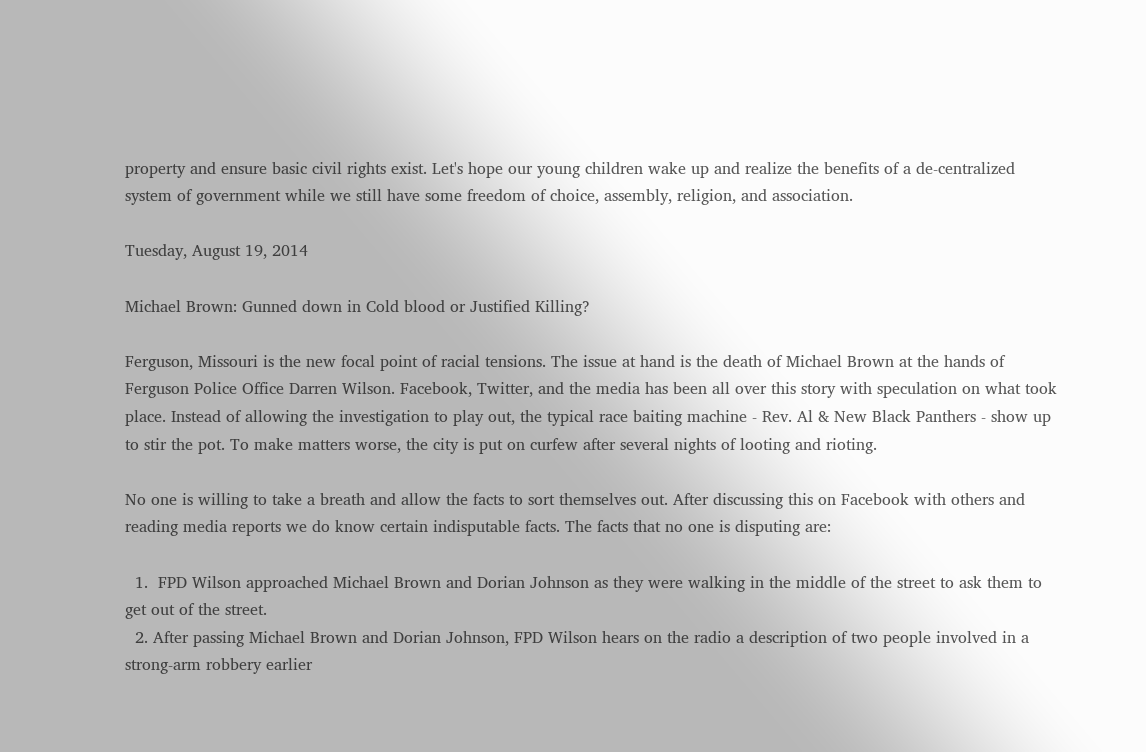property and ensure basic civil rights exist. Let's hope our young children wake up and realize the benefits of a de-centralized system of government while we still have some freedom of choice, assembly, religion, and association.

Tuesday, August 19, 2014

Michael Brown: Gunned down in Cold blood or Justified Killing?

Ferguson, Missouri is the new focal point of racial tensions. The issue at hand is the death of Michael Brown at the hands of Ferguson Police Office Darren Wilson. Facebook, Twitter, and the media has been all over this story with speculation on what took place. Instead of allowing the investigation to play out, the typical race baiting machine - Rev. Al & New Black Panthers - show up to stir the pot. To make matters worse, the city is put on curfew after several nights of looting and rioting.

No one is willing to take a breath and allow the facts to sort themselves out. After discussing this on Facebook with others and reading media reports we do know certain indisputable facts. The facts that no one is disputing are:

  1.  FPD Wilson approached Michael Brown and Dorian Johnson as they were walking in the middle of the street to ask them to get out of the street.
  2. After passing Michael Brown and Dorian Johnson, FPD Wilson hears on the radio a description of two people involved in a strong-arm robbery earlier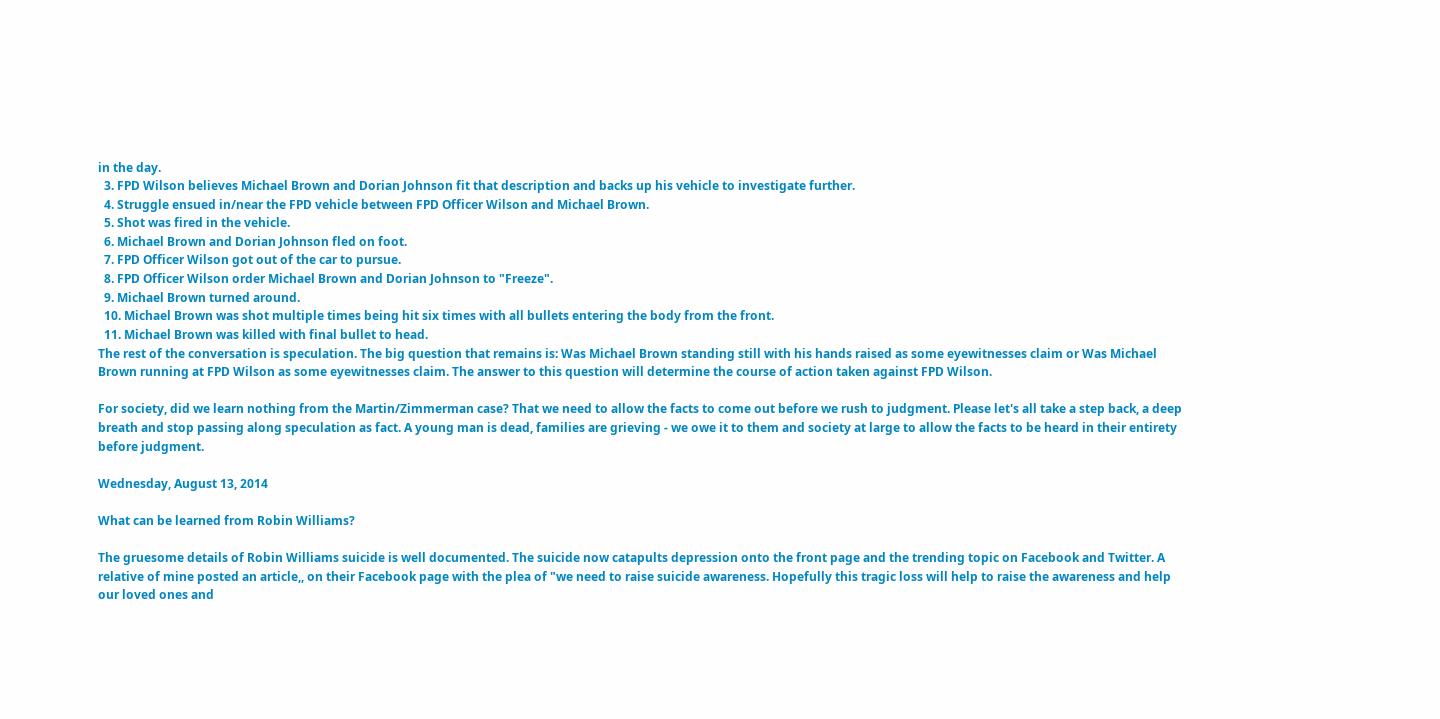in the day.
  3. FPD Wilson believes Michael Brown and Dorian Johnson fit that description and backs up his vehicle to investigate further.
  4. Struggle ensued in/near the FPD vehicle between FPD Officer Wilson and Michael Brown.
  5. Shot was fired in the vehicle.
  6. Michael Brown and Dorian Johnson fled on foot.
  7. FPD Officer Wilson got out of the car to pursue.
  8. FPD Officer Wilson order Michael Brown and Dorian Johnson to "Freeze".
  9. Michael Brown turned around.
  10. Michael Brown was shot multiple times being hit six times with all bullets entering the body from the front.
  11. Michael Brown was killed with final bullet to head.
The rest of the conversation is speculation. The big question that remains is: Was Michael Brown standing still with his hands raised as some eyewitnesses claim or Was Michael Brown running at FPD Wilson as some eyewitnesses claim. The answer to this question will determine the course of action taken against FPD Wilson.

For society, did we learn nothing from the Martin/Zimmerman case? That we need to allow the facts to come out before we rush to judgment. Please let's all take a step back, a deep breath and stop passing along speculation as fact. A young man is dead, families are grieving - we owe it to them and society at large to allow the facts to be heard in their entirety before judgment.

Wednesday, August 13, 2014

What can be learned from Robin Williams?

The gruesome details of Robin Williams suicide is well documented. The suicide now catapults depression onto the front page and the trending topic on Facebook and Twitter. A relative of mine posted an article,, on their Facebook page with the plea of "we need to raise suicide awareness. Hopefully this tragic loss will help to raise the awareness and help our loved ones and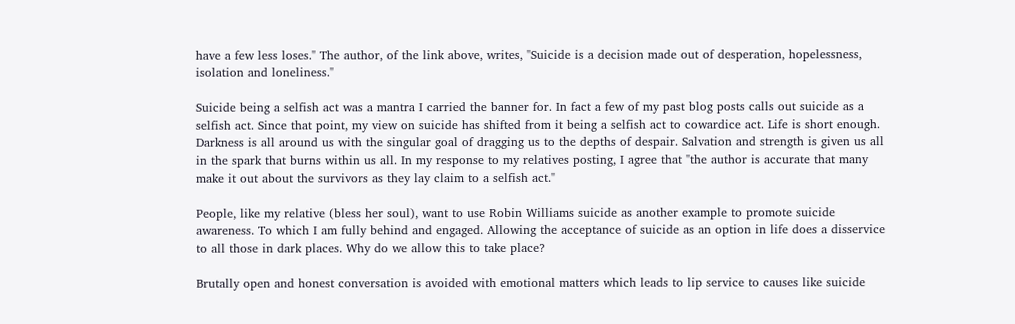have a few less loses." The author, of the link above, writes, "Suicide is a decision made out of desperation, hopelessness, isolation and loneliness."

Suicide being a selfish act was a mantra I carried the banner for. In fact a few of my past blog posts calls out suicide as a selfish act. Since that point, my view on suicide has shifted from it being a selfish act to cowardice act. Life is short enough. Darkness is all around us with the singular goal of dragging us to the depths of despair. Salvation and strength is given us all in the spark that burns within us all. In my response to my relatives posting, I agree that "the author is accurate that many make it out about the survivors as they lay claim to a selfish act."

People, like my relative (bless her soul), want to use Robin Williams suicide as another example to promote suicide awareness. To which I am fully behind and engaged. Allowing the acceptance of suicide as an option in life does a disservice to all those in dark places. Why do we allow this to take place?

Brutally open and honest conversation is avoided with emotional matters which leads to lip service to causes like suicide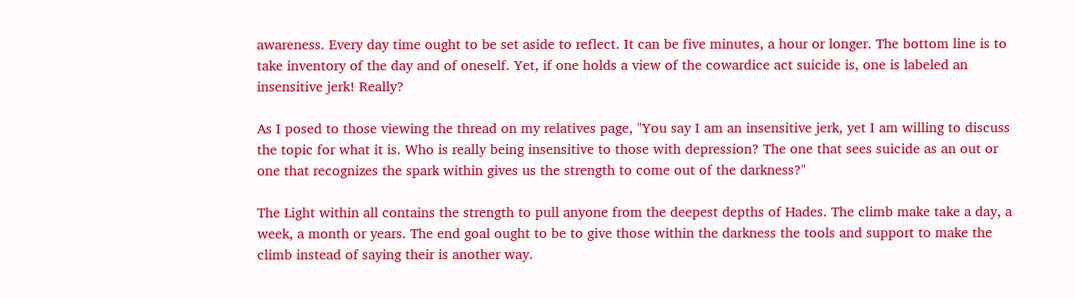awareness. Every day time ought to be set aside to reflect. It can be five minutes, a hour or longer. The bottom line is to take inventory of the day and of oneself. Yet, if one holds a view of the cowardice act suicide is, one is labeled an insensitive jerk! Really?

As I posed to those viewing the thread on my relatives page, "You say I am an insensitive jerk, yet I am willing to discuss the topic for what it is. Who is really being insensitive to those with depression? The one that sees suicide as an out or one that recognizes the spark within gives us the strength to come out of the darkness?"

The Light within all contains the strength to pull anyone from the deepest depths of Hades. The climb make take a day, a week, a month or years. The end goal ought to be to give those within the darkness the tools and support to make the climb instead of saying their is another way.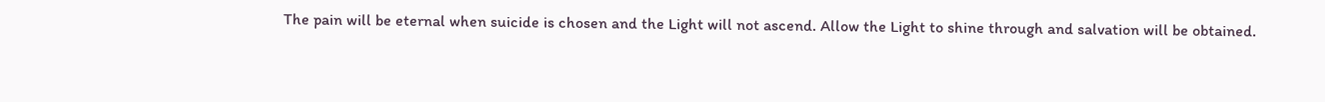The pain will be eternal when suicide is chosen and the Light will not ascend. Allow the Light to shine through and salvation will be obtained.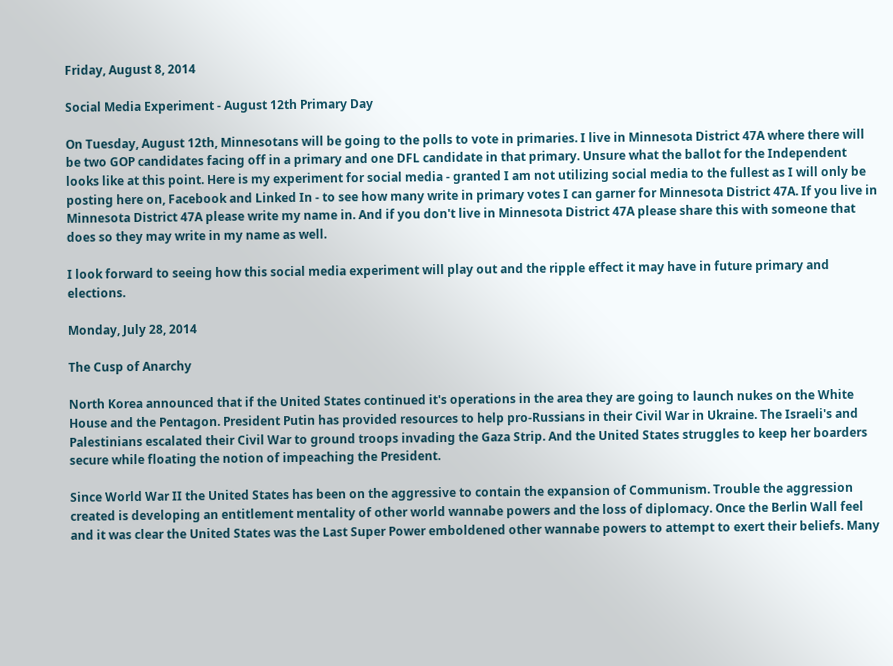Friday, August 8, 2014

Social Media Experiment - August 12th Primary Day

On Tuesday, August 12th, Minnesotans will be going to the polls to vote in primaries. I live in Minnesota District 47A where there will be two GOP candidates facing off in a primary and one DFL candidate in that primary. Unsure what the ballot for the Independent looks like at this point. Here is my experiment for social media - granted I am not utilizing social media to the fullest as I will only be posting here on, Facebook and Linked In - to see how many write in primary votes I can garner for Minnesota District 47A. If you live in Minnesota District 47A please write my name in. And if you don't live in Minnesota District 47A please share this with someone that does so they may write in my name as well.

I look forward to seeing how this social media experiment will play out and the ripple effect it may have in future primary and elections.

Monday, July 28, 2014

The Cusp of Anarchy

North Korea announced that if the United States continued it's operations in the area they are going to launch nukes on the White House and the Pentagon. President Putin has provided resources to help pro-Russians in their Civil War in Ukraine. The Israeli's and Palestinians escalated their Civil War to ground troops invading the Gaza Strip. And the United States struggles to keep her boarders secure while floating the notion of impeaching the President.

Since World War II the United States has been on the aggressive to contain the expansion of Communism. Trouble the aggression created is developing an entitlement mentality of other world wannabe powers and the loss of diplomacy. Once the Berlin Wall feel and it was clear the United States was the Last Super Power emboldened other wannabe powers to attempt to exert their beliefs. Many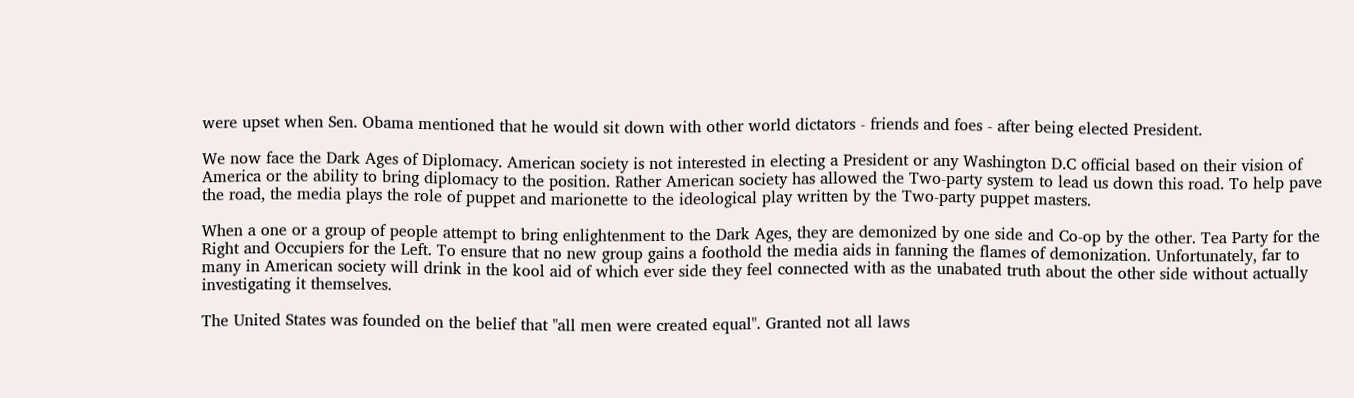were upset when Sen. Obama mentioned that he would sit down with other world dictators - friends and foes - after being elected President.

We now face the Dark Ages of Diplomacy. American society is not interested in electing a President or any Washington D.C official based on their vision of America or the ability to bring diplomacy to the position. Rather American society has allowed the Two-party system to lead us down this road. To help pave the road, the media plays the role of puppet and marionette to the ideological play written by the Two-party puppet masters.

When a one or a group of people attempt to bring enlightenment to the Dark Ages, they are demonized by one side and Co-op by the other. Tea Party for the Right and Occupiers for the Left. To ensure that no new group gains a foothold the media aids in fanning the flames of demonization. Unfortunately, far to many in American society will drink in the kool aid of which ever side they feel connected with as the unabated truth about the other side without actually investigating it themselves.

The United States was founded on the belief that "all men were created equal". Granted not all laws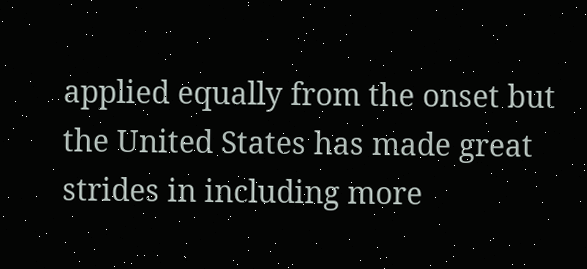applied equally from the onset but the United States has made great strides in including more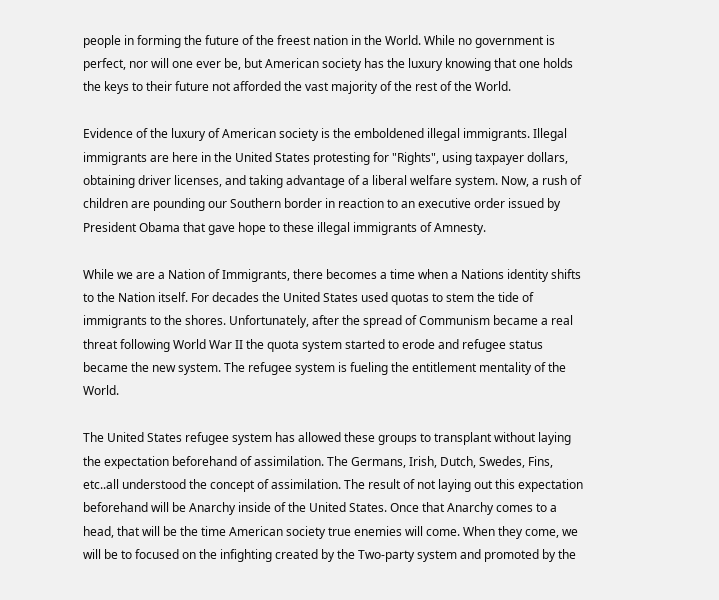people in forming the future of the freest nation in the World. While no government is perfect, nor will one ever be, but American society has the luxury knowing that one holds the keys to their future not afforded the vast majority of the rest of the World.

Evidence of the luxury of American society is the emboldened illegal immigrants. Illegal immigrants are here in the United States protesting for "Rights", using taxpayer dollars, obtaining driver licenses, and taking advantage of a liberal welfare system. Now, a rush of children are pounding our Southern border in reaction to an executive order issued by President Obama that gave hope to these illegal immigrants of Amnesty.

While we are a Nation of Immigrants, there becomes a time when a Nations identity shifts to the Nation itself. For decades the United States used quotas to stem the tide of immigrants to the shores. Unfortunately, after the spread of Communism became a real threat following World War II the quota system started to erode and refugee status became the new system. The refugee system is fueling the entitlement mentality of the World.

The United States refugee system has allowed these groups to transplant without laying the expectation beforehand of assimilation. The Germans, Irish, Dutch, Swedes, Fins, etc..all understood the concept of assimilation. The result of not laying out this expectation beforehand will be Anarchy inside of the United States. Once that Anarchy comes to a head, that will be the time American society true enemies will come. When they come, we will be to focused on the infighting created by the Two-party system and promoted by the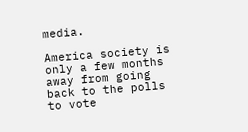media.

America society is only a few months away from going back to the polls to vote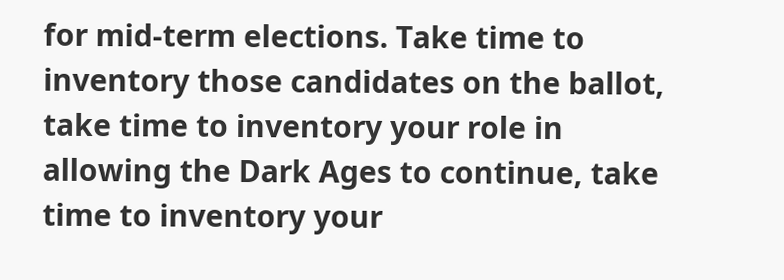for mid-term elections. Take time to inventory those candidates on the ballot, take time to inventory your role in allowing the Dark Ages to continue, take time to inventory your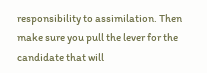responsibility to assimilation. Then make sure you pull the lever for the candidate that will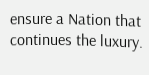ensure a Nation that continues the luxury.